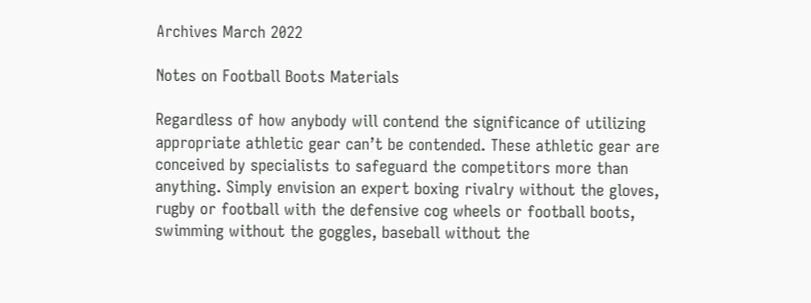Archives March 2022

Notes on Football Boots Materials

Regardless of how anybody will contend the significance of utilizing appropriate athletic gear can’t be contended. These athletic gear are conceived by specialists to safeguard the competitors more than anything. Simply envision an expert boxing rivalry without the gloves, rugby or football with the defensive cog wheels or football boots, swimming without the goggles, baseball without the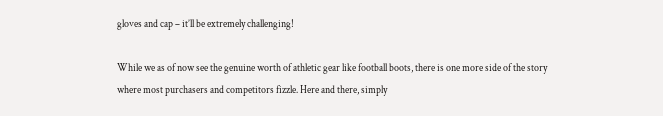gloves and cap – it’ll be extremely challenging!

While we as of now see the genuine worth of athletic gear like football boots, there is one more side of the story where most purchasers and competitors fizzle. Here and there, simply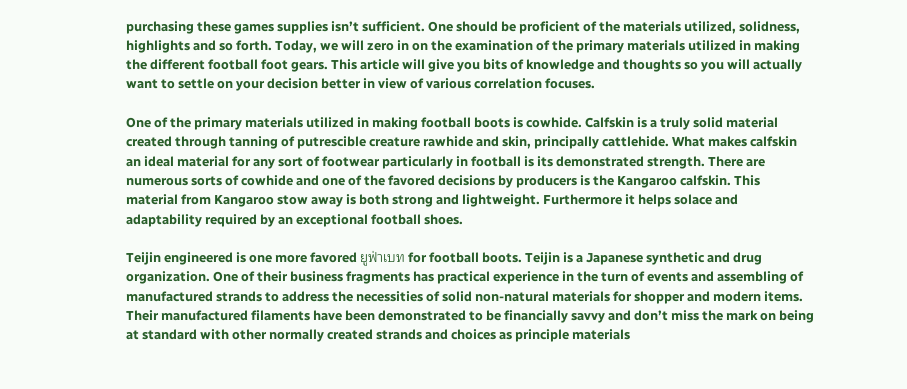purchasing these games supplies isn’t sufficient. One should be proficient of the materials utilized, solidness, highlights and so forth. Today, we will zero in on the examination of the primary materials utilized in making the different football foot gears. This article will give you bits of knowledge and thoughts so you will actually want to settle on your decision better in view of various correlation focuses.

One of the primary materials utilized in making football boots is cowhide. Calfskin is a truly solid material created through tanning of putrescible creature rawhide and skin, principally cattlehide. What makes calfskin an ideal material for any sort of footwear particularly in football is its demonstrated strength. There are numerous sorts of cowhide and one of the favored decisions by producers is the Kangaroo calfskin. This material from Kangaroo stow away is both strong and lightweight. Furthermore it helps solace and adaptability required by an exceptional football shoes.

Teijin engineered is one more favored ยูฟ่าเบท for football boots. Teijin is a Japanese synthetic and drug organization. One of their business fragments has practical experience in the turn of events and assembling of manufactured strands to address the necessities of solid non-natural materials for shopper and modern items. Their manufactured filaments have been demonstrated to be financially savvy and don’t miss the mark on being at standard with other normally created strands and choices as principle materials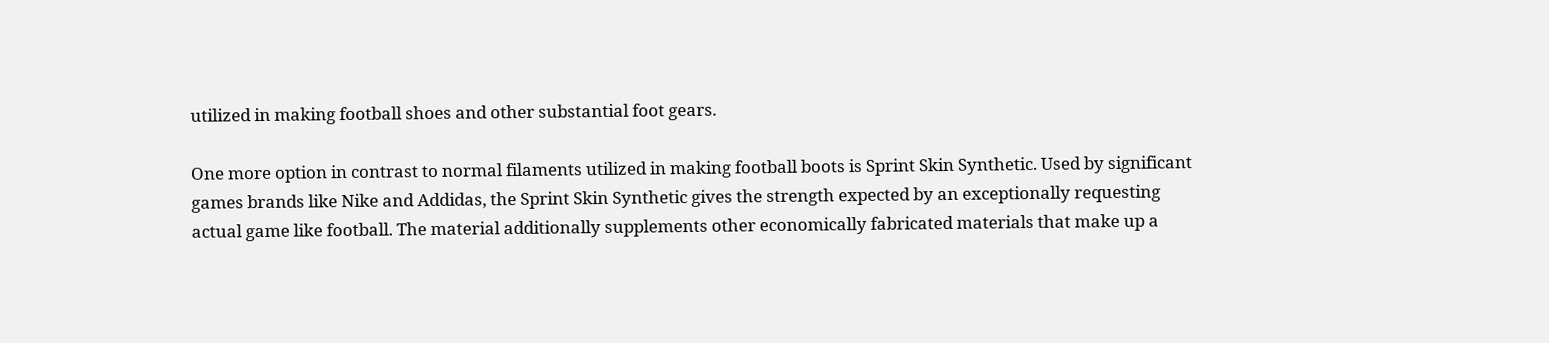utilized in making football shoes and other substantial foot gears.

One more option in contrast to normal filaments utilized in making football boots is Sprint Skin Synthetic. Used by significant games brands like Nike and Addidas, the Sprint Skin Synthetic gives the strength expected by an exceptionally requesting actual game like football. The material additionally supplements other economically fabricated materials that make up a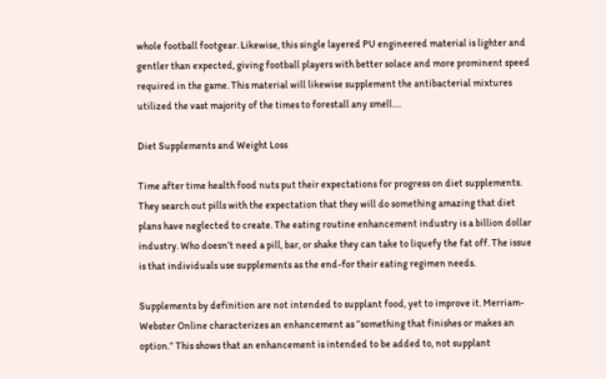whole football footgear. Likewise, this single layered PU engineered material is lighter and gentler than expected, giving football players with better solace and more prominent speed required in the game. This material will likewise supplement the antibacterial mixtures utilized the vast majority of the times to forestall any smell.…

Diet Supplements and Weight Loss

Time after time health food nuts put their expectations for progress on diet supplements. They search out pills with the expectation that they will do something amazing that diet plans have neglected to create. The eating routine enhancement industry is a billion dollar industry. Who doesn’t need a pill, bar, or shake they can take to liquefy the fat off. The issue is that individuals use supplements as the end-for their eating regimen needs.

Supplements by definition are not intended to supplant food, yet to improve it. Merriam-Webster Online characterizes an enhancement as “something that finishes or makes an option.” This shows that an enhancement is intended to be added to, not supplant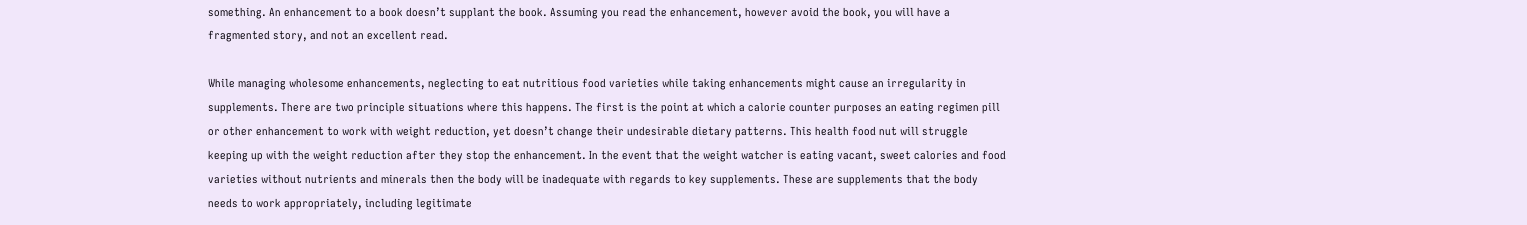something. An enhancement to a book doesn’t supplant the book. Assuming you read the enhancement, however avoid the book, you will have a fragmented story, and not an excellent read.

While managing wholesome enhancements, neglecting to eat nutritious food varieties while taking enhancements might cause an irregularity in supplements. There are two principle situations where this happens. The first is the point at which a calorie counter purposes an eating regimen pill or other enhancement to work with weight reduction, yet doesn’t change their undesirable dietary patterns. This health food nut will struggle keeping up with the weight reduction after they stop the enhancement. In the event that the weight watcher is eating vacant, sweet calories and food varieties without nutrients and minerals then the body will be inadequate with regards to key supplements. These are supplements that the body needs to work appropriately, including legitimate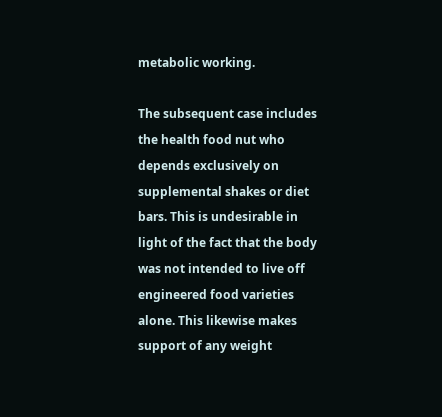metabolic working.

The subsequent case includes the health food nut who depends exclusively on supplemental shakes or diet bars. This is undesirable in light of the fact that the body was not intended to live off engineered food varieties alone. This likewise makes support of any weight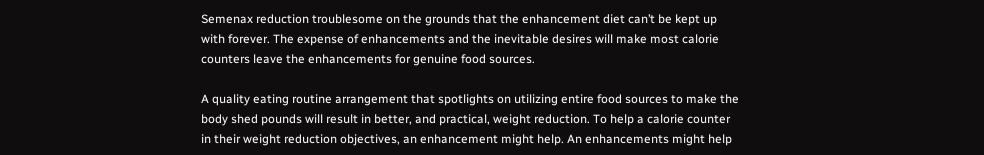Semenax reduction troublesome on the grounds that the enhancement diet can’t be kept up with forever. The expense of enhancements and the inevitable desires will make most calorie counters leave the enhancements for genuine food sources.

A quality eating routine arrangement that spotlights on utilizing entire food sources to make the body shed pounds will result in better, and practical, weight reduction. To help a calorie counter in their weight reduction objectives, an enhancement might help. An enhancements might help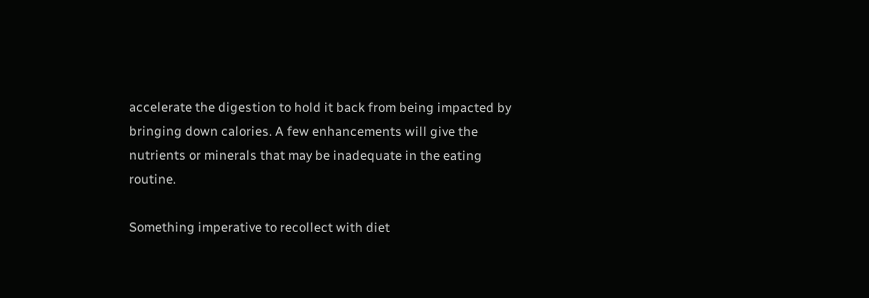accelerate the digestion to hold it back from being impacted by bringing down calories. A few enhancements will give the nutrients or minerals that may be inadequate in the eating routine.

Something imperative to recollect with diet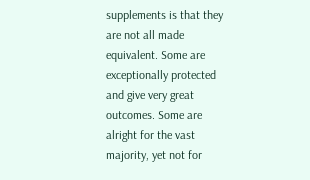supplements is that they are not all made equivalent. Some are exceptionally protected and give very great outcomes. Some are alright for the vast majority, yet not for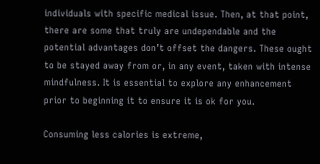individuals with specific medical issue. Then, at that point, there are some that truly are undependable and the potential advantages don’t offset the dangers. These ought to be stayed away from or, in any event, taken with intense mindfulness. It is essential to explore any enhancement prior to beginning it to ensure it is ok for you.

Consuming less calories is extreme,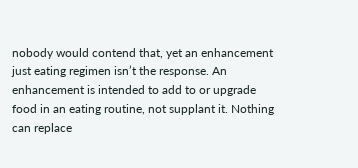nobody would contend that, yet an enhancement just eating regimen isn’t the response. An enhancement is intended to add to or upgrade food in an eating routine, not supplant it. Nothing can replace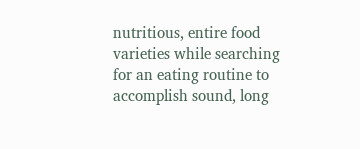nutritious, entire food varieties while searching for an eating routine to accomplish sound, long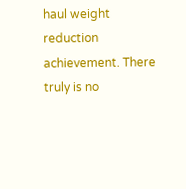haul weight reduction achievement. There truly is no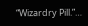“Wizardry Pill.”…